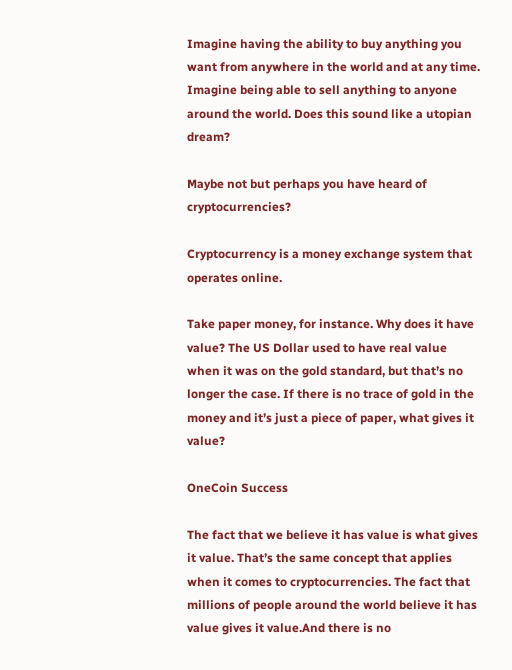Imagine having the ability to buy anything you want from anywhere in the world and at any time. Imagine being able to sell anything to anyone around the world. Does this sound like a utopian dream?

Maybe not but perhaps you have heard of cryptocurrencies?

Cryptocurrency is a money exchange system that operates online.

Take paper money, for instance. Why does it have value? The US Dollar used to have real value when it was on the gold standard, but that’s no longer the case. If there is no trace of gold in the money and it’s just a piece of paper, what gives it value?

OneCoin Success

The fact that we believe it has value is what gives it value. That’s the same concept that applies when it comes to cryptocurrencies. The fact that millions of people around the world believe it has value gives it value.And there is no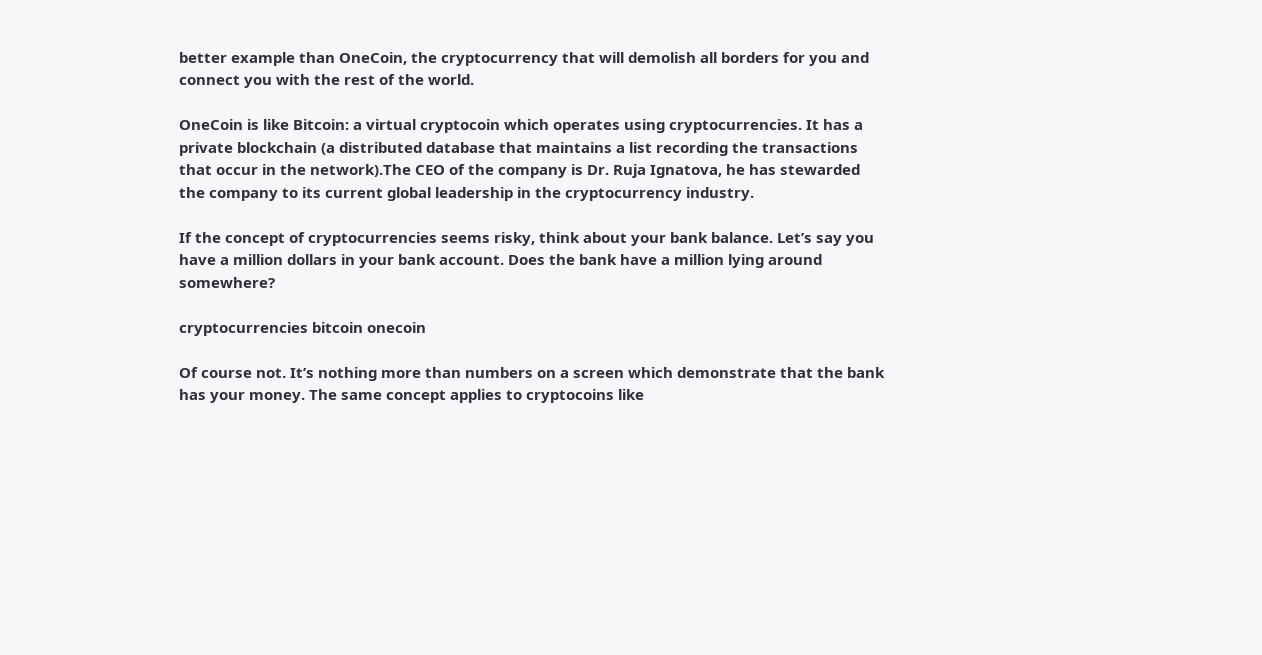better example than OneCoin, the cryptocurrency that will demolish all borders for you and connect you with the rest of the world.

OneCoin is like Bitcoin: a virtual cryptocoin which operates using cryptocurrencies. It has a private blockchain (a distributed database that maintains a list recording the transactions that occur in the network).The CEO of the company is Dr. Ruja Ignatova, he has stewarded the company to its current global leadership in the cryptocurrency industry.

If the concept of cryptocurrencies seems risky, think about your bank balance. Let’s say you have a million dollars in your bank account. Does the bank have a million lying around somewhere?

cryptocurrencies bitcoin onecoin

Of course not. It’s nothing more than numbers on a screen which demonstrate that the bank has your money. The same concept applies to cryptocoins like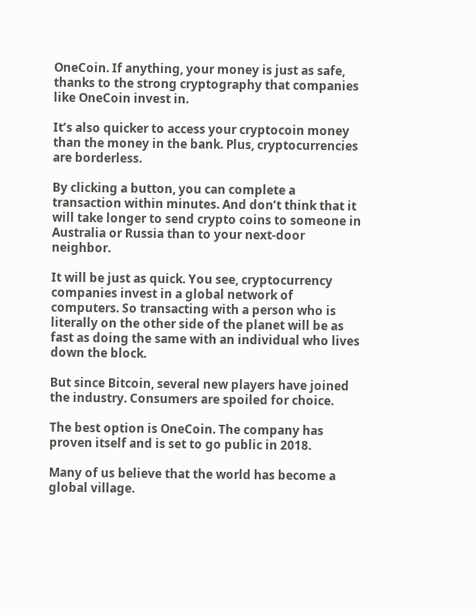OneCoin. If anything, your money is just as safe, thanks to the strong cryptography that companies like OneCoin invest in.

It’s also quicker to access your cryptocoin money than the money in the bank. Plus, cryptocurrencies are borderless.

By clicking a button, you can complete a transaction within minutes. And don’t think that it will take longer to send crypto coins to someone in Australia or Russia than to your next-door neighbor.

It will be just as quick. You see, cryptocurrency companies invest in a global network of computers. So transacting with a person who is literally on the other side of the planet will be as fast as doing the same with an individual who lives down the block.

But since Bitcoin, several new players have joined the industry. Consumers are spoiled for choice.

The best option is OneCoin. The company has proven itself and is set to go public in 2018.

Many of us believe that the world has become a global village.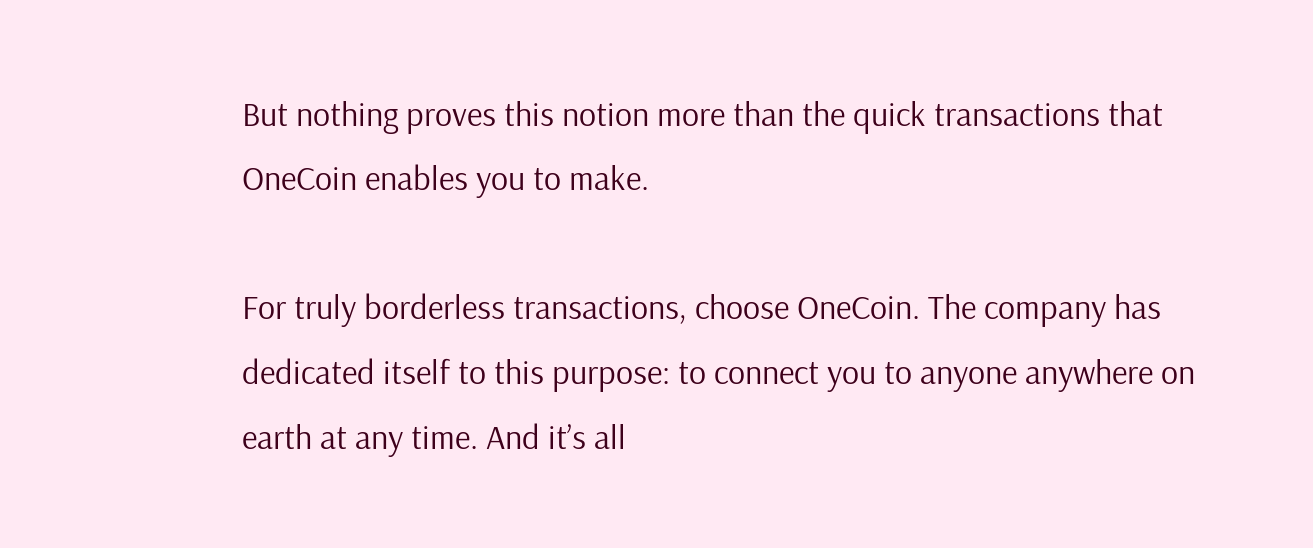But nothing proves this notion more than the quick transactions that OneCoin enables you to make.

For truly borderless transactions, choose OneCoin. The company has dedicated itself to this purpose: to connect you to anyone anywhere on earth at any time. And it’s all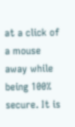at a click of a mouse away while being 100% secure. It is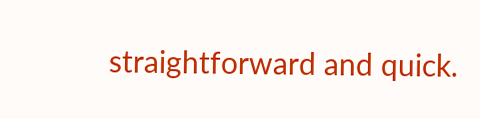straightforward and quick.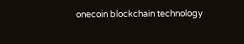onecoin blockchain technology